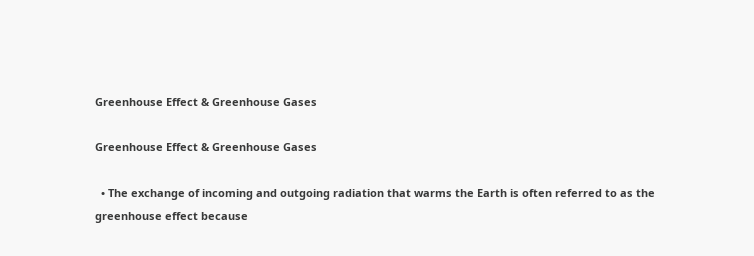Greenhouse Effect & Greenhouse Gases

Greenhouse Effect & Greenhouse Gases

  • The exchange of incoming and outgoing radiation that warms the Earth is often referred to as the greenhouse effect because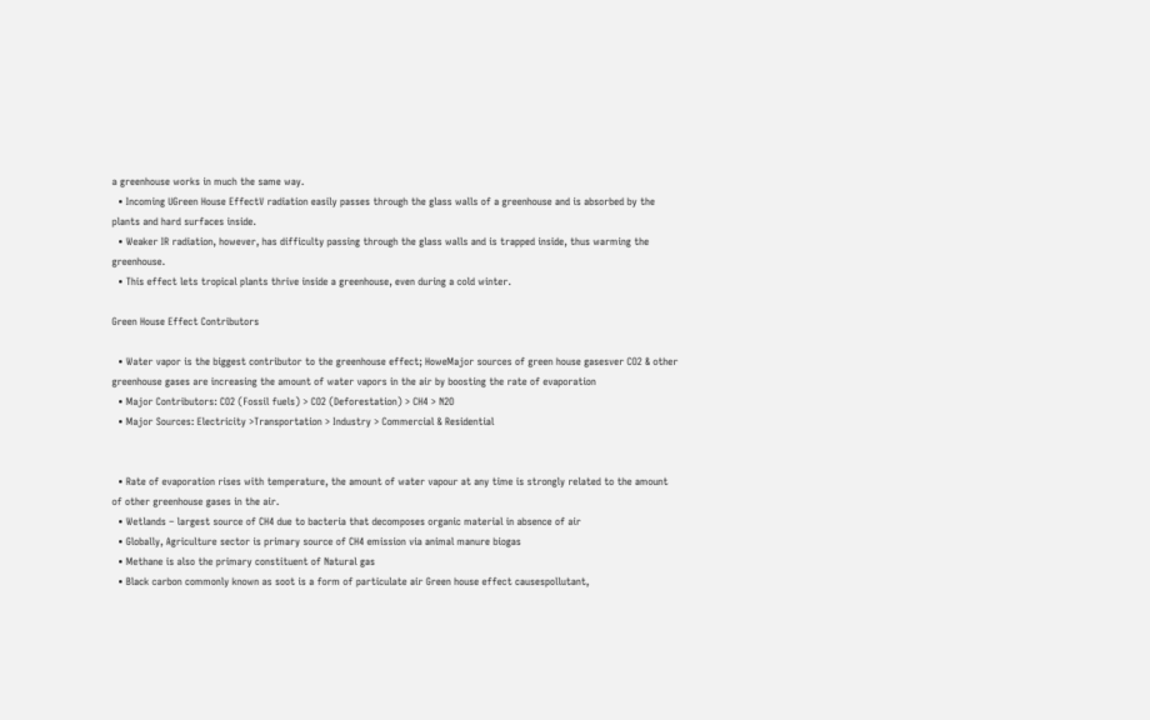a greenhouse works in much the same way.
  • Incoming UGreen House EffectV radiation easily passes through the glass walls of a greenhouse and is absorbed by the plants and hard surfaces inside.
  • Weaker IR radiation, however, has difficulty passing through the glass walls and is trapped inside, thus warming the greenhouse.
  • This effect lets tropical plants thrive inside a greenhouse, even during a cold winter.

Green House Effect Contributors

  • Water vapor is the biggest contributor to the greenhouse effect; HoweMajor sources of green house gasesver CO2 & other greenhouse gases are increasing the amount of water vapors in the air by boosting the rate of evaporation
  • Major Contributors: CO2 (Fossil fuels) > CO2 (Deforestation) > CH4 > N2O
  • Major Sources: Electricity >Transportation > Industry > Commercial & Residential


  • Rate of evaporation rises with temperature, the amount of water vapour at any time is strongly related to the amount of other greenhouse gases in the air.
  • Wetlands – largest source of CH4 due to bacteria that decomposes organic material in absence of air
  • Globally, Agriculture sector is primary source of CH4 emission via animal manure biogas
  • Methane is also the primary constituent of Natural gas
  • Black carbon commonly known as soot is a form of particulate air Green house effect causespollutant,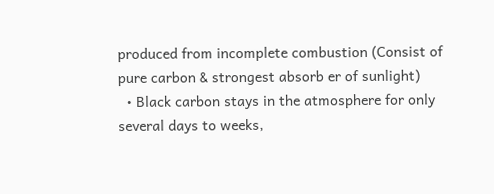produced from incomplete combustion (Consist of pure carbon & strongest absorb er of sunlight)
  • Black carbon stays in the atmosphere for only several days to weeks,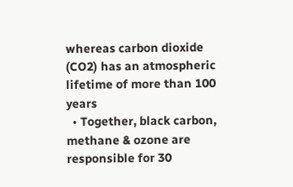whereas carbon dioxide (CO2) has an atmospheric lifetime of more than 100 years
  • Together, black carbon, methane & ozone are responsible for 30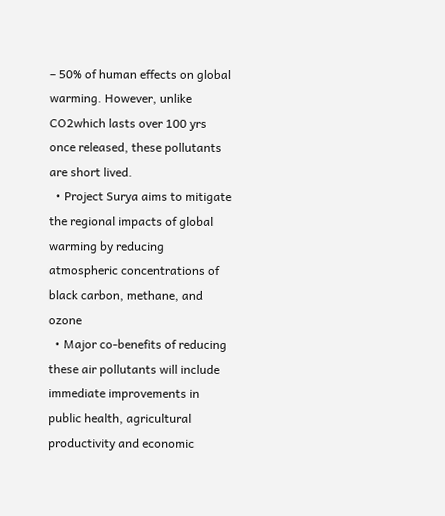– 50% of human effects on global warming. However, unlike CO2which lasts over 100 yrs once released, these pollutants are short lived.
  • Project Surya aims to mitigate the regional impacts of global warming by reducing atmospheric concentrations of black carbon, methane, and ozone
  • Major co-benefits of reducing these air pollutants will include immediate improvements in public health, agricultural productivity and economic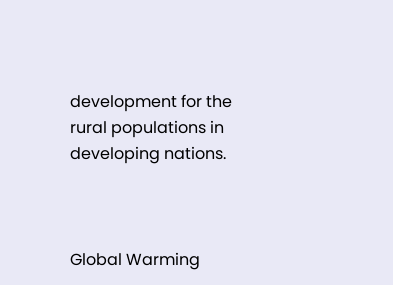development for the rural populations in developing nations.



Global Warming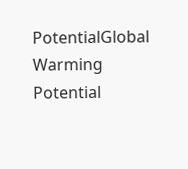PotentialGlobal Warming Potential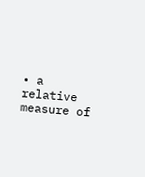• a relative measure of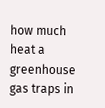how much heat a greenhouse gas traps in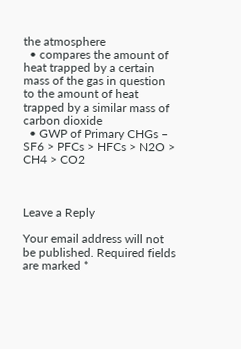the atmosphere
  • compares the amount of heat trapped by a certain mass of the gas in question to the amount of heat trapped by a similar mass of carbon dioxide
  • GWP of Primary CHGs – SF6 > PFCs > HFCs > N2O > CH4 > CO2



Leave a Reply

Your email address will not be published. Required fields are marked *